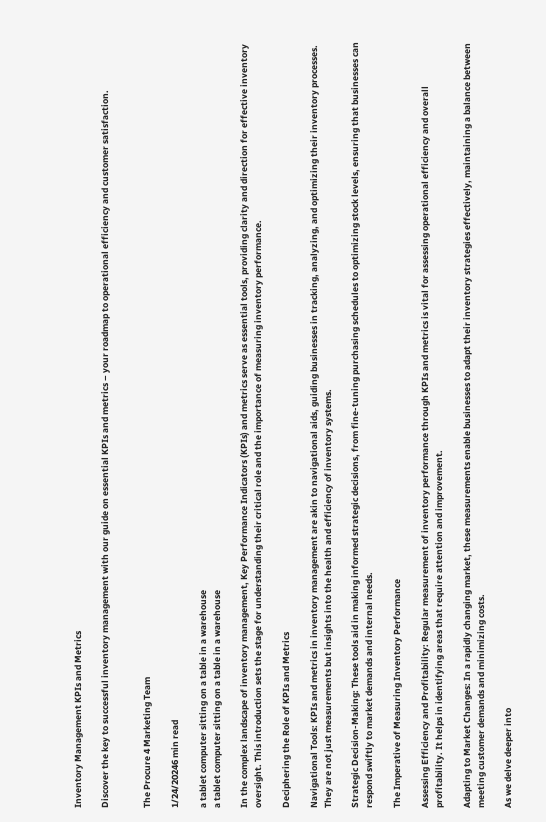Inventory Management KPIs and Metrics

Discover the key to successful inventory management with our guide on essential KPIs and metrics – your roadmap to operational efficiency and customer satisfaction.


The Procure 4 Marketing Team

1/24/20246 min read

a tablet computer sitting on a table in a warehouse
a tablet computer sitting on a table in a warehouse

In the complex landscape of inventory management, Key Performance Indicators (KPIs) and metrics serve as essential tools, providing clarity and direction for effective inventory oversight. This introduction sets the stage for understanding their critical role and the importance of measuring inventory performance.

Deciphering the Role of KPIs and Metrics

Navigational Tools: KPIs and metrics in inventory management are akin to navigational aids, guiding businesses in tracking, analyzing, and optimizing their inventory processes. They are not just measurements but insights into the health and efficiency of inventory systems.

Strategic Decision-Making: These tools aid in making informed strategic decisions, from fine-tuning purchasing schedules to optimizing stock levels, ensuring that businesses can respond swiftly to market demands and internal needs.

The Imperative of Measuring Inventory Performance

Assessing Efficiency and Profitability: Regular measurement of inventory performance through KPIs and metrics is vital for assessing operational efficiency and overall profitability. It helps in identifying areas that require attention and improvement.

Adapting to Market Changes: In a rapidly changing market, these measurements enable businesses to adapt their inventory strategies effectively, maintaining a balance between meeting customer demands and minimizing costs.

As we delve deeper into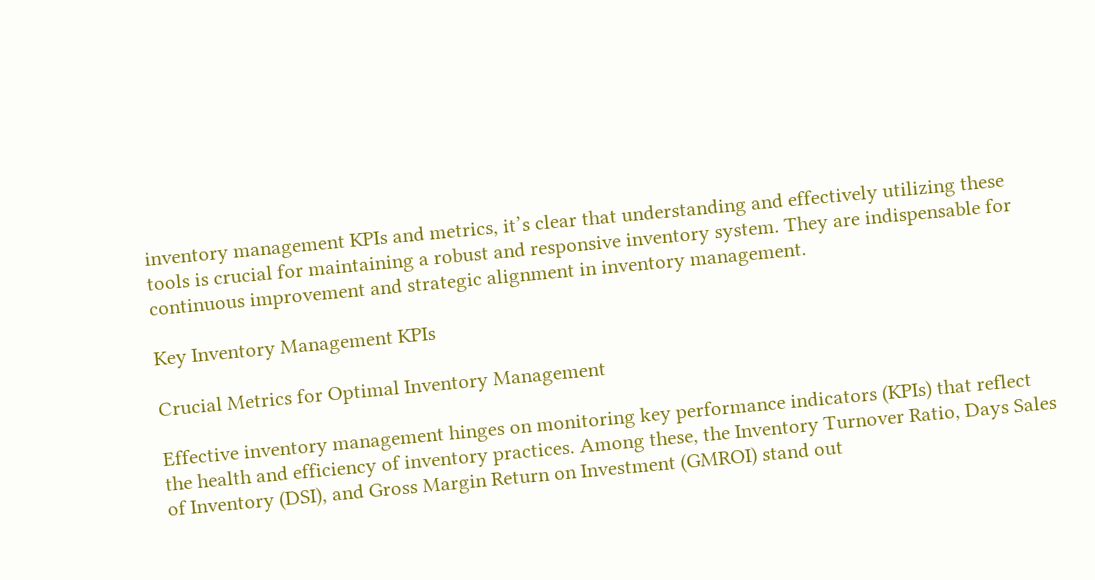inventory management KPIs and metrics, it’s clear that understanding and effectively utilizing these tools is crucial for maintaining a robust and responsive inventory system. They are indispensable for continuous improvement and strategic alignment in inventory management.

Key Inventory Management KPIs

Crucial Metrics for Optimal Inventory Management

Effective inventory management hinges on monitoring key performance indicators (KPIs) that reflect the health and efficiency of inventory practices. Among these, the Inventory Turnover Ratio, Days Sales of Inventory (DSI), and Gross Margin Return on Investment (GMROI) stand out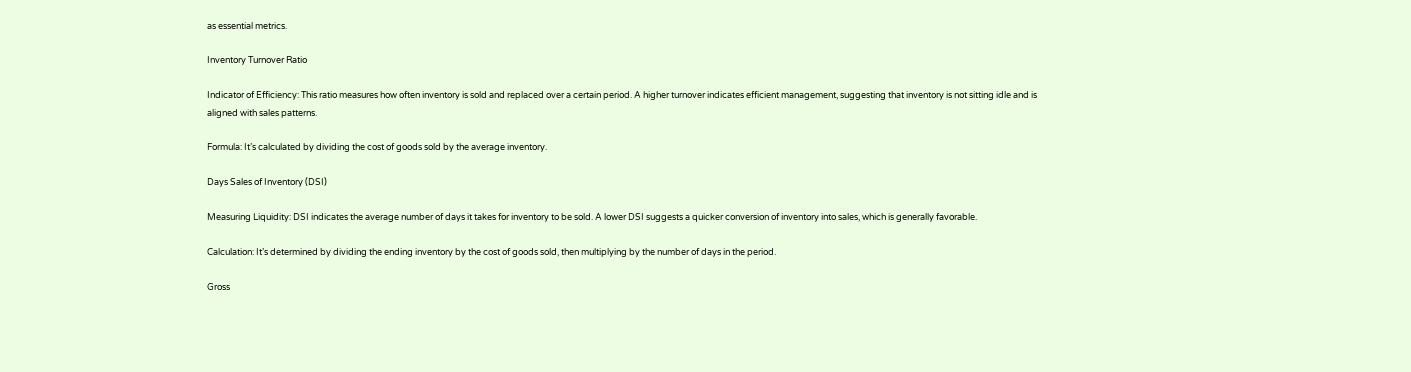as essential metrics.

Inventory Turnover Ratio

Indicator of Efficiency: This ratio measures how often inventory is sold and replaced over a certain period. A higher turnover indicates efficient management, suggesting that inventory is not sitting idle and is aligned with sales patterns.

Formula: It’s calculated by dividing the cost of goods sold by the average inventory.

Days Sales of Inventory (DSI)

Measuring Liquidity: DSI indicates the average number of days it takes for inventory to be sold. A lower DSI suggests a quicker conversion of inventory into sales, which is generally favorable.

Calculation: It’s determined by dividing the ending inventory by the cost of goods sold, then multiplying by the number of days in the period.

Gross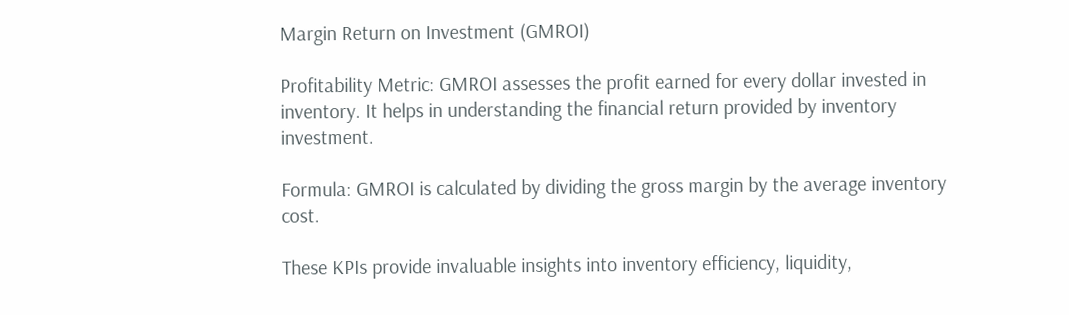Margin Return on Investment (GMROI)

Profitability Metric: GMROI assesses the profit earned for every dollar invested in inventory. It helps in understanding the financial return provided by inventory investment.

Formula: GMROI is calculated by dividing the gross margin by the average inventory cost.

These KPIs provide invaluable insights into inventory efficiency, liquidity,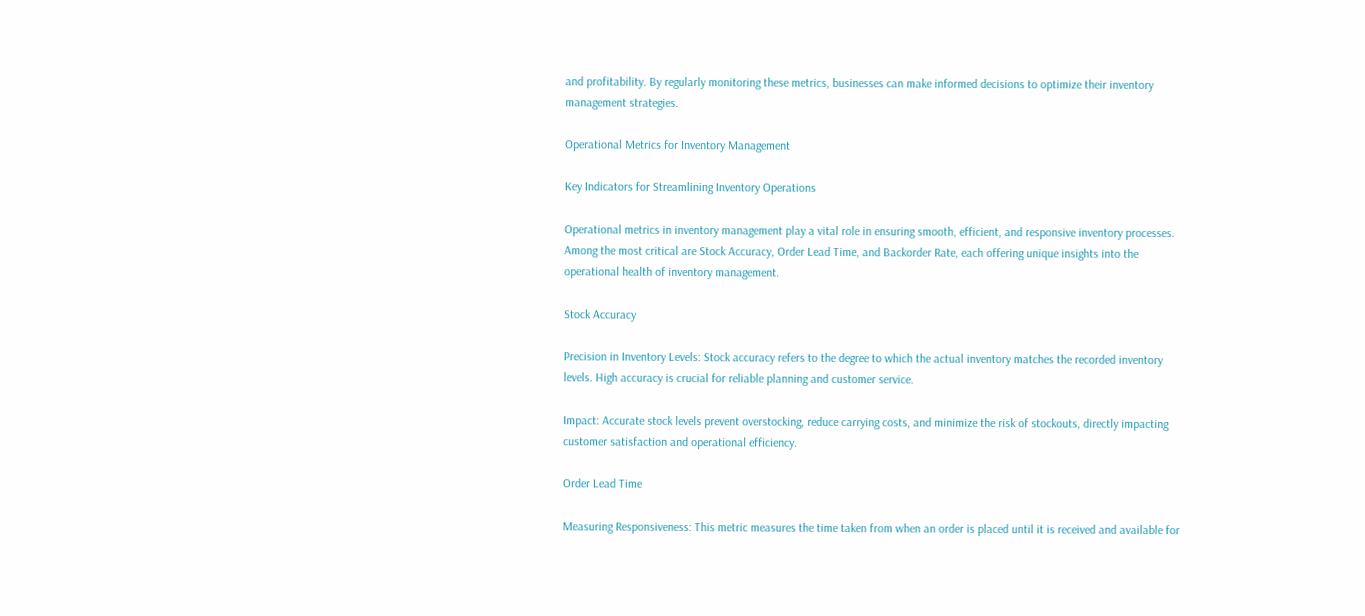and profitability. By regularly monitoring these metrics, businesses can make informed decisions to optimize their inventory management strategies.

Operational Metrics for Inventory Management

Key Indicators for Streamlining Inventory Operations

Operational metrics in inventory management play a vital role in ensuring smooth, efficient, and responsive inventory processes. Among the most critical are Stock Accuracy, Order Lead Time, and Backorder Rate, each offering unique insights into the operational health of inventory management.

Stock Accuracy

Precision in Inventory Levels: Stock accuracy refers to the degree to which the actual inventory matches the recorded inventory levels. High accuracy is crucial for reliable planning and customer service.

Impact: Accurate stock levels prevent overstocking, reduce carrying costs, and minimize the risk of stockouts, directly impacting customer satisfaction and operational efficiency.

Order Lead Time

Measuring Responsiveness: This metric measures the time taken from when an order is placed until it is received and available for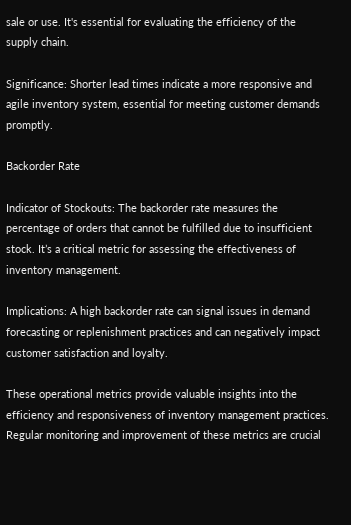sale or use. It's essential for evaluating the efficiency of the supply chain.

Significance: Shorter lead times indicate a more responsive and agile inventory system, essential for meeting customer demands promptly.

Backorder Rate

Indicator of Stockouts: The backorder rate measures the percentage of orders that cannot be fulfilled due to insufficient stock. It’s a critical metric for assessing the effectiveness of inventory management.

Implications: A high backorder rate can signal issues in demand forecasting or replenishment practices and can negatively impact customer satisfaction and loyalty.

These operational metrics provide valuable insights into the efficiency and responsiveness of inventory management practices. Regular monitoring and improvement of these metrics are crucial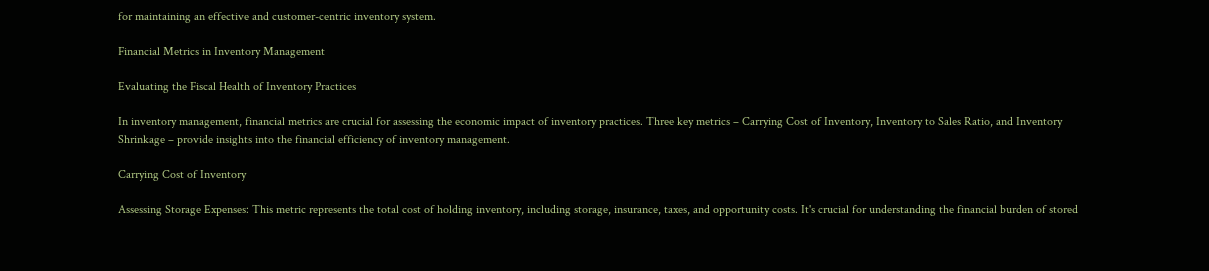for maintaining an effective and customer-centric inventory system.

Financial Metrics in Inventory Management

Evaluating the Fiscal Health of Inventory Practices

In inventory management, financial metrics are crucial for assessing the economic impact of inventory practices. Three key metrics – Carrying Cost of Inventory, Inventory to Sales Ratio, and Inventory Shrinkage – provide insights into the financial efficiency of inventory management.

Carrying Cost of Inventory

Assessing Storage Expenses: This metric represents the total cost of holding inventory, including storage, insurance, taxes, and opportunity costs. It's crucial for understanding the financial burden of stored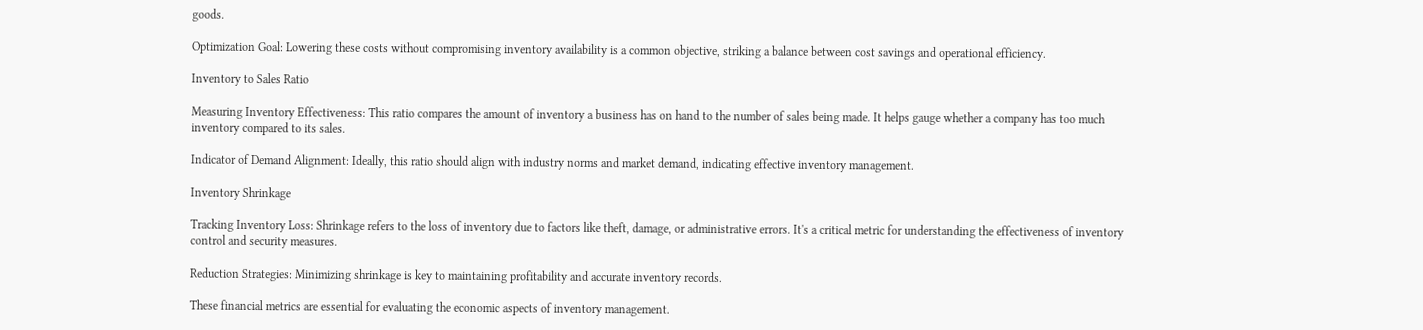goods.

Optimization Goal: Lowering these costs without compromising inventory availability is a common objective, striking a balance between cost savings and operational efficiency.

Inventory to Sales Ratio

Measuring Inventory Effectiveness: This ratio compares the amount of inventory a business has on hand to the number of sales being made. It helps gauge whether a company has too much inventory compared to its sales.

Indicator of Demand Alignment: Ideally, this ratio should align with industry norms and market demand, indicating effective inventory management.

Inventory Shrinkage

Tracking Inventory Loss: Shrinkage refers to the loss of inventory due to factors like theft, damage, or administrative errors. It's a critical metric for understanding the effectiveness of inventory control and security measures.

Reduction Strategies: Minimizing shrinkage is key to maintaining profitability and accurate inventory records.

These financial metrics are essential for evaluating the economic aspects of inventory management.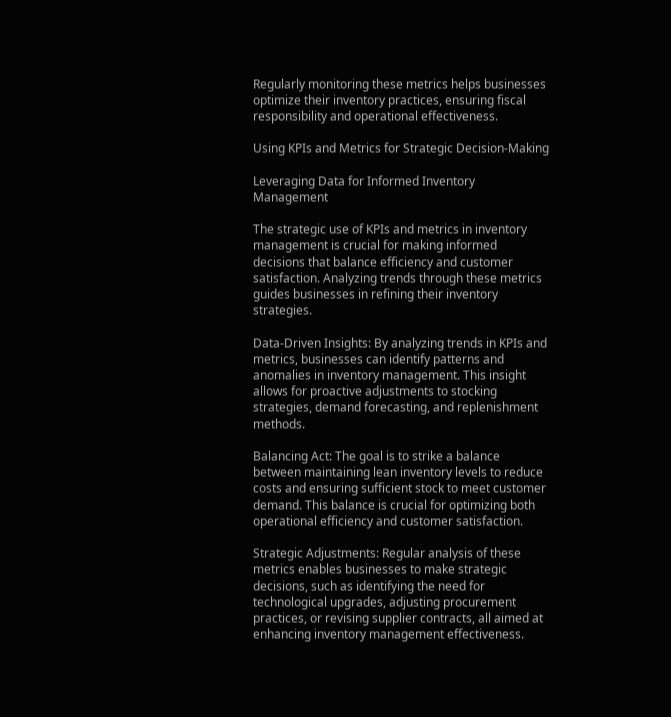Regularly monitoring these metrics helps businesses optimize their inventory practices, ensuring fiscal responsibility and operational effectiveness.

Using KPIs and Metrics for Strategic Decision-Making

Leveraging Data for Informed Inventory Management

The strategic use of KPIs and metrics in inventory management is crucial for making informed decisions that balance efficiency and customer satisfaction. Analyzing trends through these metrics guides businesses in refining their inventory strategies.

Data-Driven Insights: By analyzing trends in KPIs and metrics, businesses can identify patterns and anomalies in inventory management. This insight allows for proactive adjustments to stocking strategies, demand forecasting, and replenishment methods.

Balancing Act: The goal is to strike a balance between maintaining lean inventory levels to reduce costs and ensuring sufficient stock to meet customer demand. This balance is crucial for optimizing both operational efficiency and customer satisfaction.

Strategic Adjustments: Regular analysis of these metrics enables businesses to make strategic decisions, such as identifying the need for technological upgrades, adjusting procurement practices, or revising supplier contracts, all aimed at enhancing inventory management effectiveness.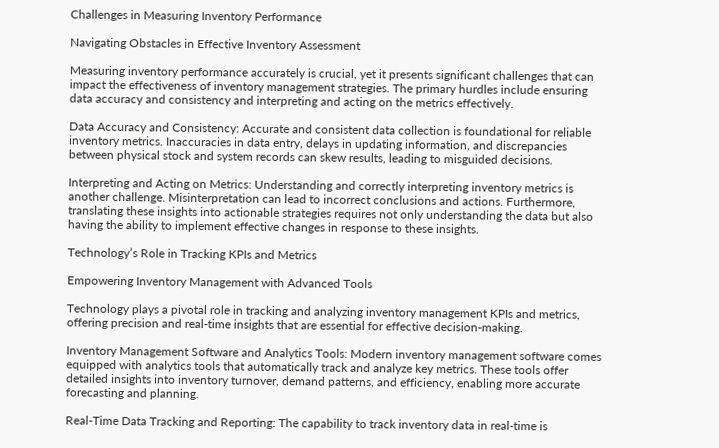Challenges in Measuring Inventory Performance

Navigating Obstacles in Effective Inventory Assessment

Measuring inventory performance accurately is crucial, yet it presents significant challenges that can impact the effectiveness of inventory management strategies. The primary hurdles include ensuring data accuracy and consistency and interpreting and acting on the metrics effectively.

Data Accuracy and Consistency: Accurate and consistent data collection is foundational for reliable inventory metrics. Inaccuracies in data entry, delays in updating information, and discrepancies between physical stock and system records can skew results, leading to misguided decisions.

Interpreting and Acting on Metrics: Understanding and correctly interpreting inventory metrics is another challenge. Misinterpretation can lead to incorrect conclusions and actions. Furthermore, translating these insights into actionable strategies requires not only understanding the data but also having the ability to implement effective changes in response to these insights.

Technology’s Role in Tracking KPIs and Metrics

Empowering Inventory Management with Advanced Tools

Technology plays a pivotal role in tracking and analyzing inventory management KPIs and metrics, offering precision and real-time insights that are essential for effective decision-making.

Inventory Management Software and Analytics Tools: Modern inventory management software comes equipped with analytics tools that automatically track and analyze key metrics. These tools offer detailed insights into inventory turnover, demand patterns, and efficiency, enabling more accurate forecasting and planning.

Real-Time Data Tracking and Reporting: The capability to track inventory data in real-time is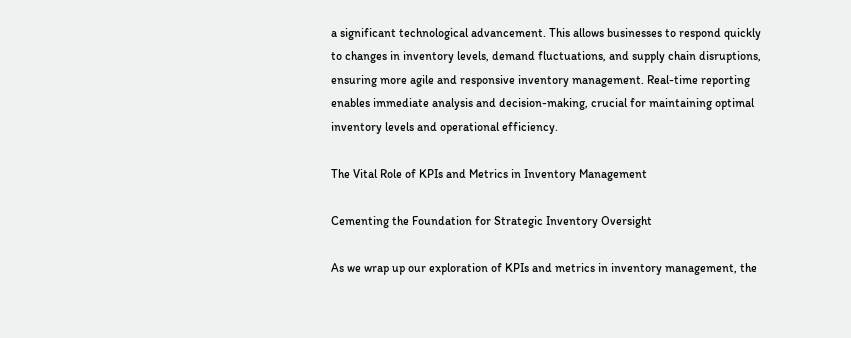a significant technological advancement. This allows businesses to respond quickly to changes in inventory levels, demand fluctuations, and supply chain disruptions, ensuring more agile and responsive inventory management. Real-time reporting enables immediate analysis and decision-making, crucial for maintaining optimal inventory levels and operational efficiency.

The Vital Role of KPIs and Metrics in Inventory Management

Cementing the Foundation for Strategic Inventory Oversight

As we wrap up our exploration of KPIs and metrics in inventory management, the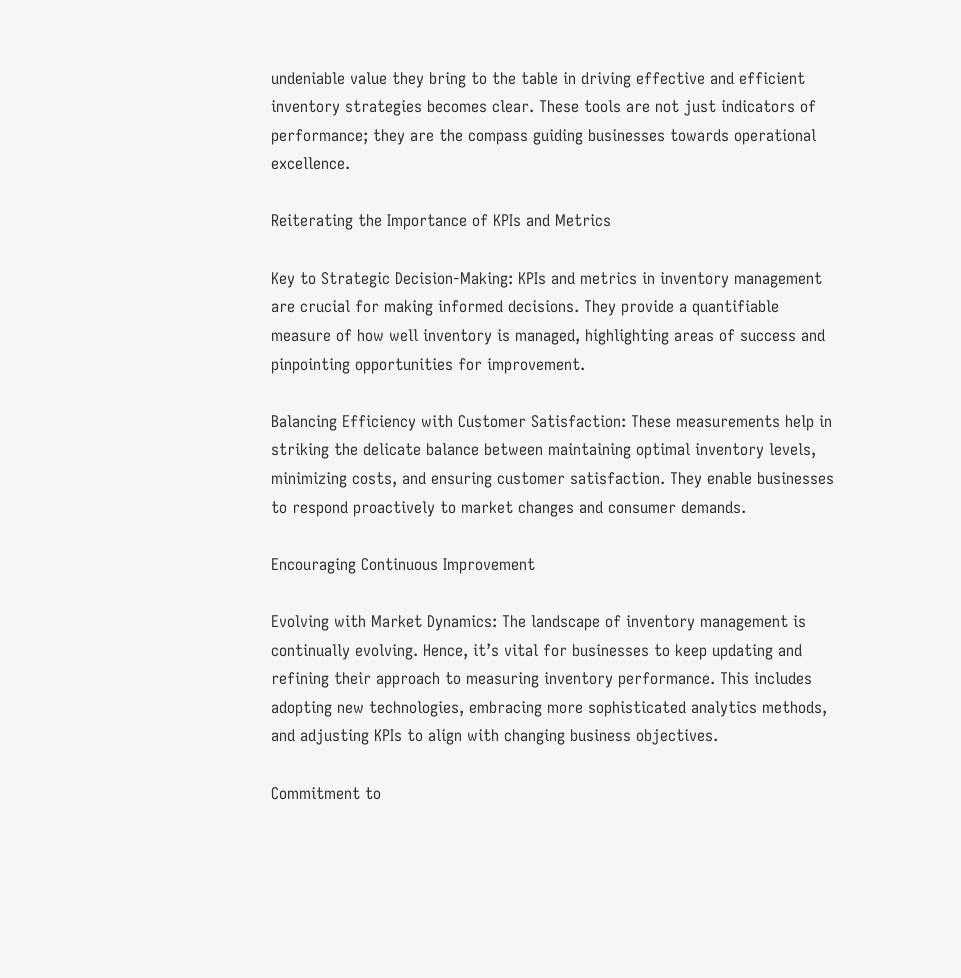undeniable value they bring to the table in driving effective and efficient inventory strategies becomes clear. These tools are not just indicators of performance; they are the compass guiding businesses towards operational excellence.

Reiterating the Importance of KPIs and Metrics

Key to Strategic Decision-Making: KPIs and metrics in inventory management are crucial for making informed decisions. They provide a quantifiable measure of how well inventory is managed, highlighting areas of success and pinpointing opportunities for improvement.

Balancing Efficiency with Customer Satisfaction: These measurements help in striking the delicate balance between maintaining optimal inventory levels, minimizing costs, and ensuring customer satisfaction. They enable businesses to respond proactively to market changes and consumer demands.

Encouraging Continuous Improvement

Evolving with Market Dynamics: The landscape of inventory management is continually evolving. Hence, it’s vital for businesses to keep updating and refining their approach to measuring inventory performance. This includes adopting new technologies, embracing more sophisticated analytics methods, and adjusting KPIs to align with changing business objectives.

Commitment to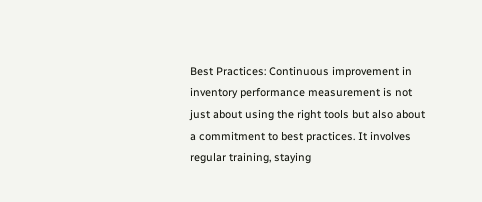Best Practices: Continuous improvement in inventory performance measurement is not just about using the right tools but also about a commitment to best practices. It involves regular training, staying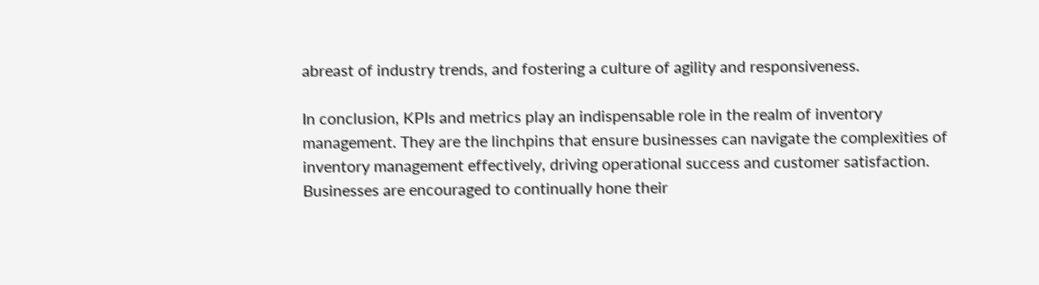abreast of industry trends, and fostering a culture of agility and responsiveness.

In conclusion, KPIs and metrics play an indispensable role in the realm of inventory management. They are the linchpins that ensure businesses can navigate the complexities of inventory management effectively, driving operational success and customer satisfaction. Businesses are encouraged to continually hone their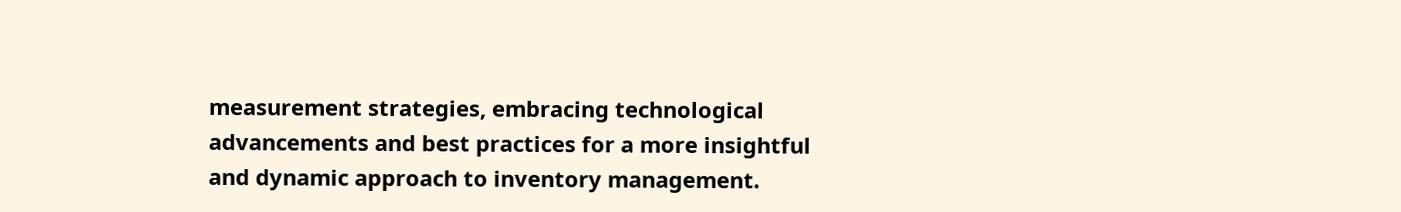measurement strategies, embracing technological advancements and best practices for a more insightful and dynamic approach to inventory management.